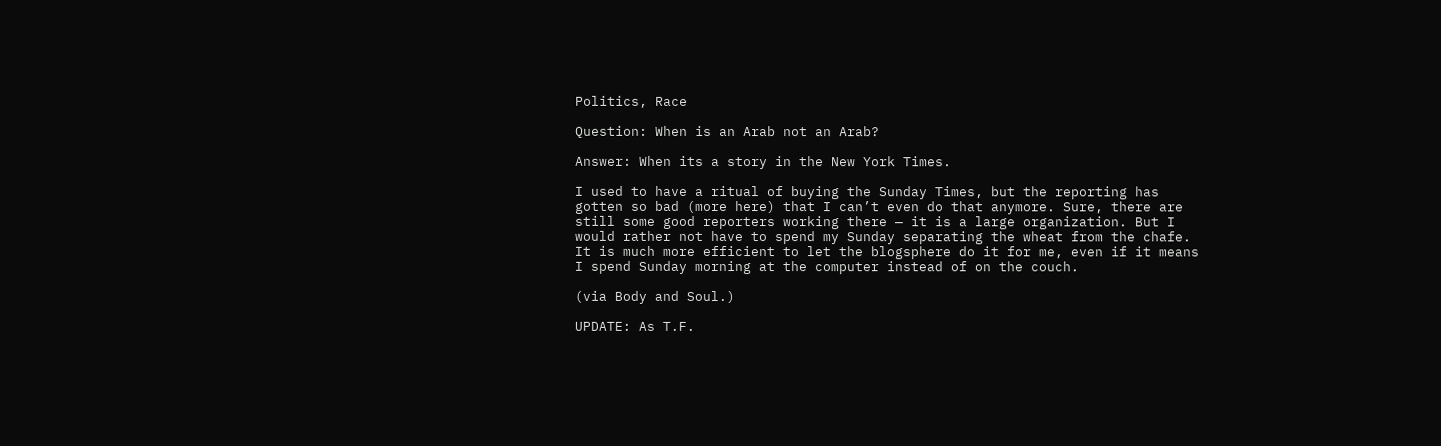Politics, Race

Question: When is an Arab not an Arab?

Answer: When its a story in the New York Times.

I used to have a ritual of buying the Sunday Times, but the reporting has gotten so bad (more here) that I can’t even do that anymore. Sure, there are still some good reporters working there — it is a large organization. But I would rather not have to spend my Sunday separating the wheat from the chafe. It is much more efficient to let the blogsphere do it for me, even if it means I spend Sunday morning at the computer instead of on the couch.

(via Body and Soul.)

UPDATE: As T.F.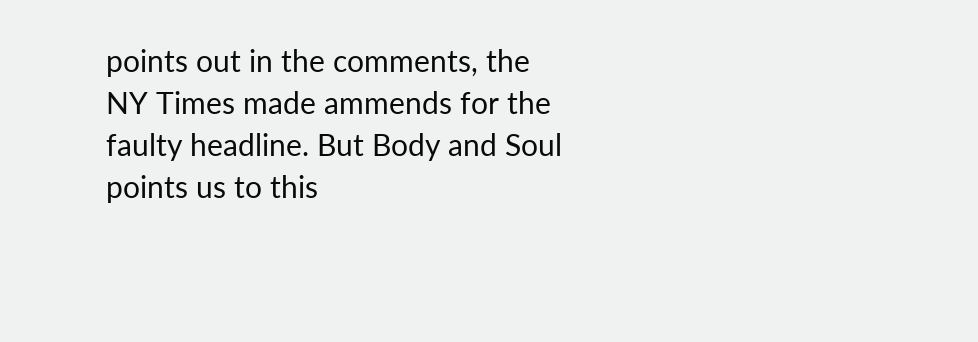points out in the comments, the NY Times made ammends for the faulty headline. But Body and Soul points us to this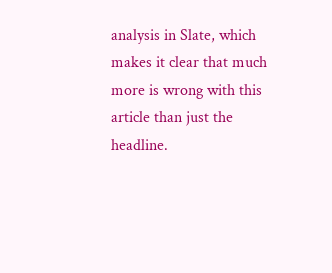analysis in Slate, which makes it clear that much more is wrong with this article than just the headline.